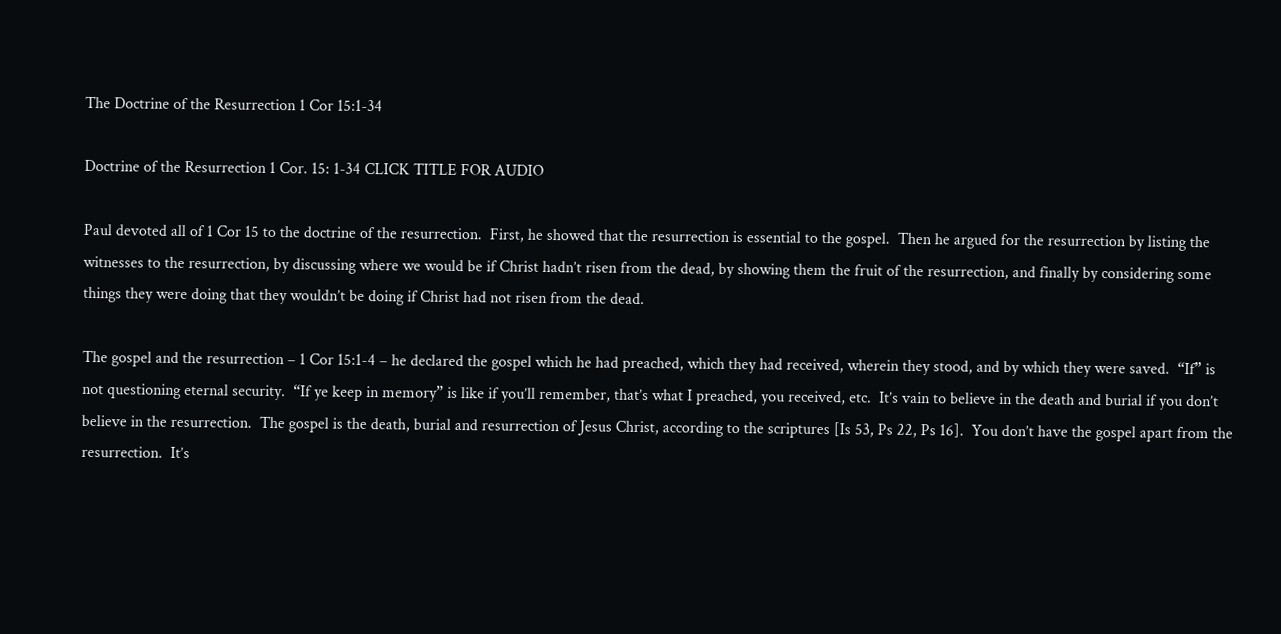The Doctrine of the Resurrection 1 Cor 15:1-34

Doctrine of the Resurrection 1 Cor. 15: 1-34 CLICK TITLE FOR AUDIO

Paul devoted all of 1 Cor 15 to the doctrine of the resurrection.  First, he showed that the resurrection is essential to the gospel.  Then he argued for the resurrection by listing the witnesses to the resurrection, by discussing where we would be if Christ hadn’t risen from the dead, by showing them the fruit of the resurrection, and finally by considering some things they were doing that they wouldn’t be doing if Christ had not risen from the dead.

The gospel and the resurrection – 1 Cor 15:1-4 – he declared the gospel which he had preached, which they had received, wherein they stood, and by which they were saved.  “If” is not questioning eternal security.  “If ye keep in memory” is like if you’ll remember, that’s what I preached, you received, etc.  It’s vain to believe in the death and burial if you don’t believe in the resurrection.  The gospel is the death, burial and resurrection of Jesus Christ, according to the scriptures [Is 53, Ps 22, Ps 16].  You don’t have the gospel apart from the resurrection.  It’s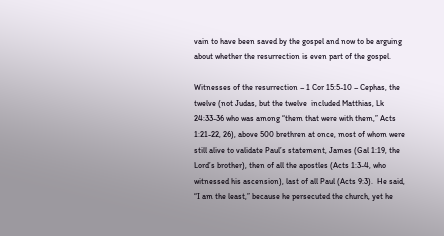vain to have been saved by the gospel and now to be arguing about whether the resurrection is even part of the gospel.

Witnesses of the resurrection – 1 Cor 15:5-10 – Cephas, the twelve (not Judas, but the twelve  included Matthias, Lk 24:33-36 who was among “them that were with them,” Acts 1:21-22, 26), above 500 brethren at once, most of whom were still alive to validate Paul’s statement, James (Gal 1:19, the Lord’s brother), then of all the apostles (Acts 1:3-4, who witnessed his ascension), last of all Paul (Acts 9:3).  He said, “I am the least,” because he persecuted the church, yet he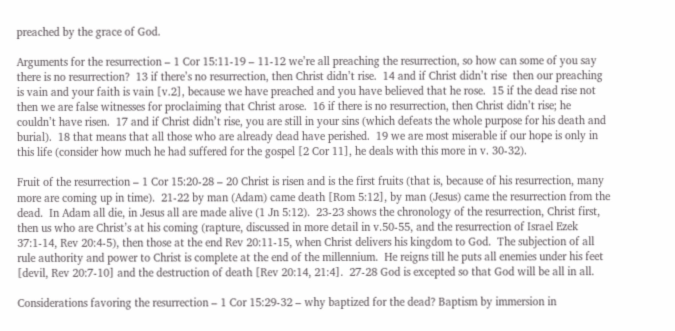preached by the grace of God.

Arguments for the resurrection – 1 Cor 15:11-19 – 11-12 we’re all preaching the resurrection, so how can some of you say there is no resurrection?  13 if there’s no resurrection, then Christ didn’t rise.  14 and if Christ didn’t rise  then our preaching is vain and your faith is vain [v.2], because we have preached and you have believed that he rose.  15 if the dead rise not then we are false witnesses for proclaiming that Christ arose.  16 if there is no resurrection, then Christ didn’t rise; he couldn’t have risen.  17 and if Christ didn’t rise, you are still in your sins (which defeats the whole purpose for his death and burial).  18 that means that all those who are already dead have perished.  19 we are most miserable if our hope is only in this life (consider how much he had suffered for the gospel [2 Cor 11], he deals with this more in v. 30-32).

Fruit of the resurrection – 1 Cor 15:20-28 – 20 Christ is risen and is the first fruits (that is, because of his resurrection, many more are coming up in time).  21-22 by man (Adam) came death [Rom 5:12], by man (Jesus) came the resurrection from the dead.  In Adam all die, in Jesus all are made alive (1 Jn 5:12).  23-23 shows the chronology of the resurrection, Christ first, then us who are Christ’s at his coming (rapture, discussed in more detail in v.50-55, and the resurrection of Israel Ezek 37:1-14, Rev 20:4-5), then those at the end Rev 20:11-15, when Christ delivers his kingdom to God.  The subjection of all rule authority and power to Christ is complete at the end of the millennium.  He reigns till he puts all enemies under his feet [devil, Rev 20:7-10] and the destruction of death [Rev 20:14, 21:4].  27-28 God is excepted so that God will be all in all.

Considerations favoring the resurrection – 1 Cor 15:29-32 – why baptized for the dead? Baptism by immersion in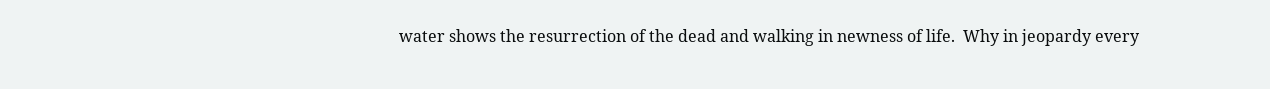water shows the resurrection of the dead and walking in newness of life.  Why in jeopardy every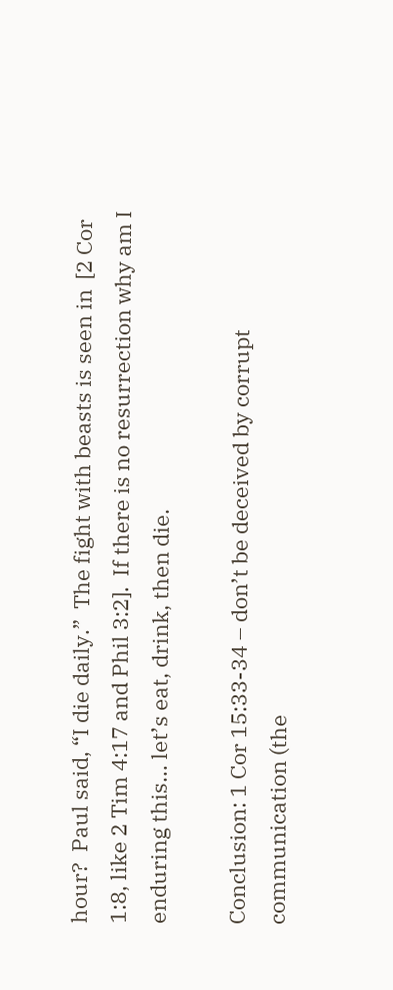hour?  Paul said, “I die daily.”  The fight with beasts is seen in  [2 Cor 1:8, like 2 Tim 4:17 and Phil 3:2].  If there is no resurrection why am I enduring this… let’s eat, drink, then die.

Conclusion: 1 Cor 15:33-34 – don’t be deceived by corrupt communication (the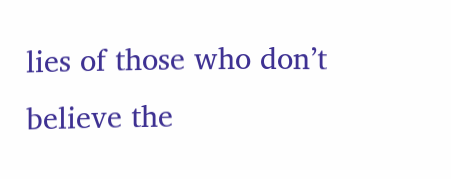lies of those who don’t believe the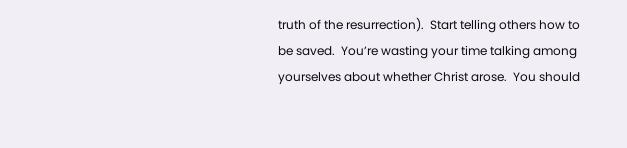truth of the resurrection).  Start telling others how to be saved.  You’re wasting your time talking among yourselves about whether Christ arose.  You should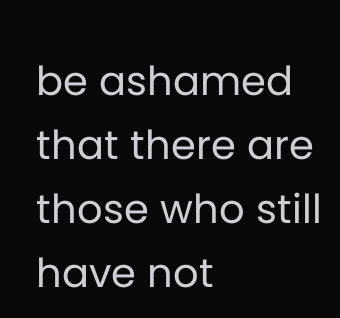be ashamed that there are those who still have not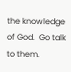the knowledge of God.  Go talk to them.